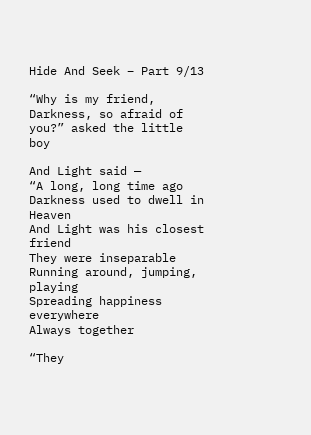Hide And Seek – Part 9/13

“Why is my friend, Darkness, so afraid of you?” asked the little boy

And Light said —
“A long, long time ago
Darkness used to dwell in Heaven
And Light was his closest friend
They were inseparable
Running around, jumping, playing
Spreading happiness everywhere
Always together

“They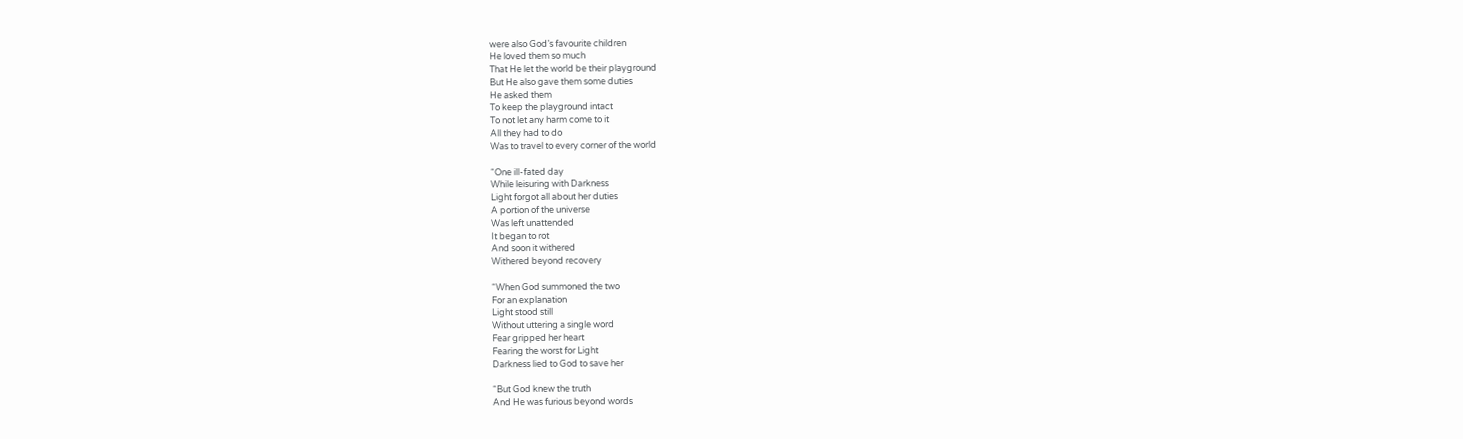were also God’s favourite children
He loved them so much
That He let the world be their playground
But He also gave them some duties
He asked them
To keep the playground intact
To not let any harm come to it
All they had to do
Was to travel to every corner of the world

“One ill-fated day
While leisuring with Darkness
Light forgot all about her duties
A portion of the universe
Was left unattended
It began to rot
And soon it withered
Withered beyond recovery

“When God summoned the two
For an explanation
Light stood still
Without uttering a single word
Fear gripped her heart
Fearing the worst for Light
Darkness lied to God to save her

“But God knew the truth
And He was furious beyond words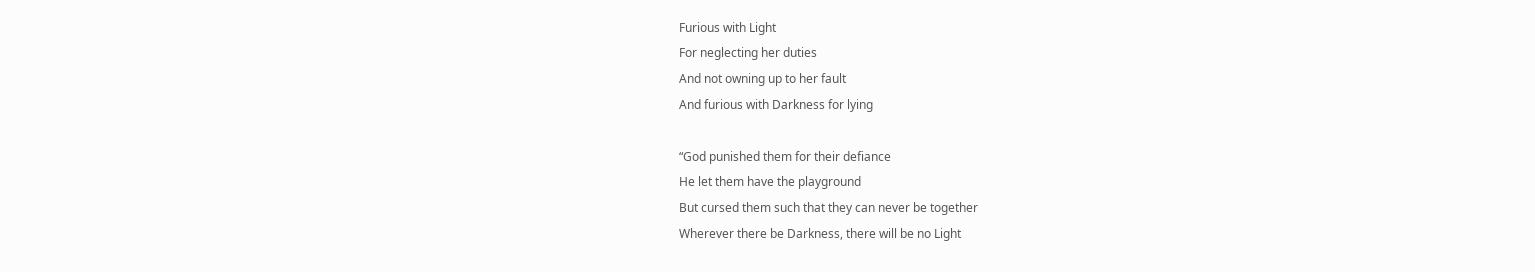Furious with Light
For neglecting her duties
And not owning up to her fault
And furious with Darkness for lying

“God punished them for their defiance
He let them have the playground
But cursed them such that they can never be together
Wherever there be Darkness, there will be no Light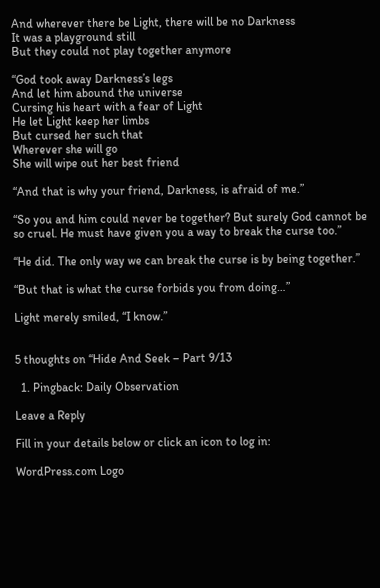And wherever there be Light, there will be no Darkness
It was a playground still
But they could not play together anymore

“God took away Darkness’s legs
And let him abound the universe
Cursing his heart with a fear of Light
He let Light keep her limbs
But cursed her such that
Wherever she will go
She will wipe out her best friend

“And that is why your friend, Darkness, is afraid of me.”

“So you and him could never be together? But surely God cannot be so cruel. He must have given you a way to break the curse too.”

“He did. The only way we can break the curse is by being together.”

“But that is what the curse forbids you from doing…”

Light merely smiled, “I know.”


5 thoughts on “Hide And Seek – Part 9/13

  1. Pingback: Daily Observation

Leave a Reply

Fill in your details below or click an icon to log in:

WordPress.com Logo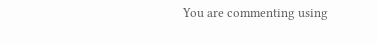You are commenting using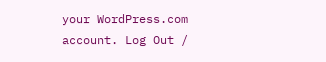your WordPress.com account. Log Out /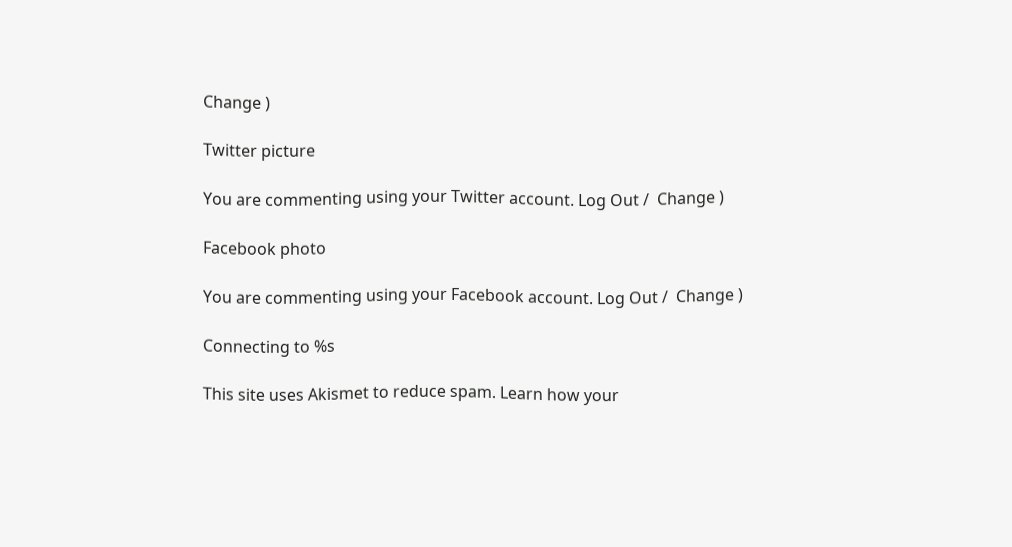Change )

Twitter picture

You are commenting using your Twitter account. Log Out /  Change )

Facebook photo

You are commenting using your Facebook account. Log Out /  Change )

Connecting to %s

This site uses Akismet to reduce spam. Learn how your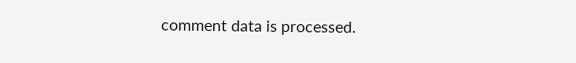comment data is processed.